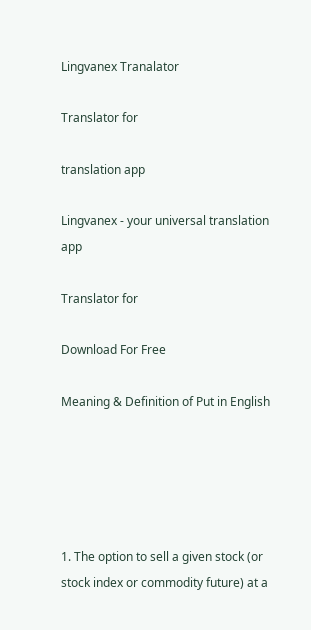Lingvanex Tranalator

Translator for

translation app

Lingvanex - your universal translation app

Translator for

Download For Free

Meaning & Definition of Put in English





1. The option to sell a given stock (or stock index or commodity future) at a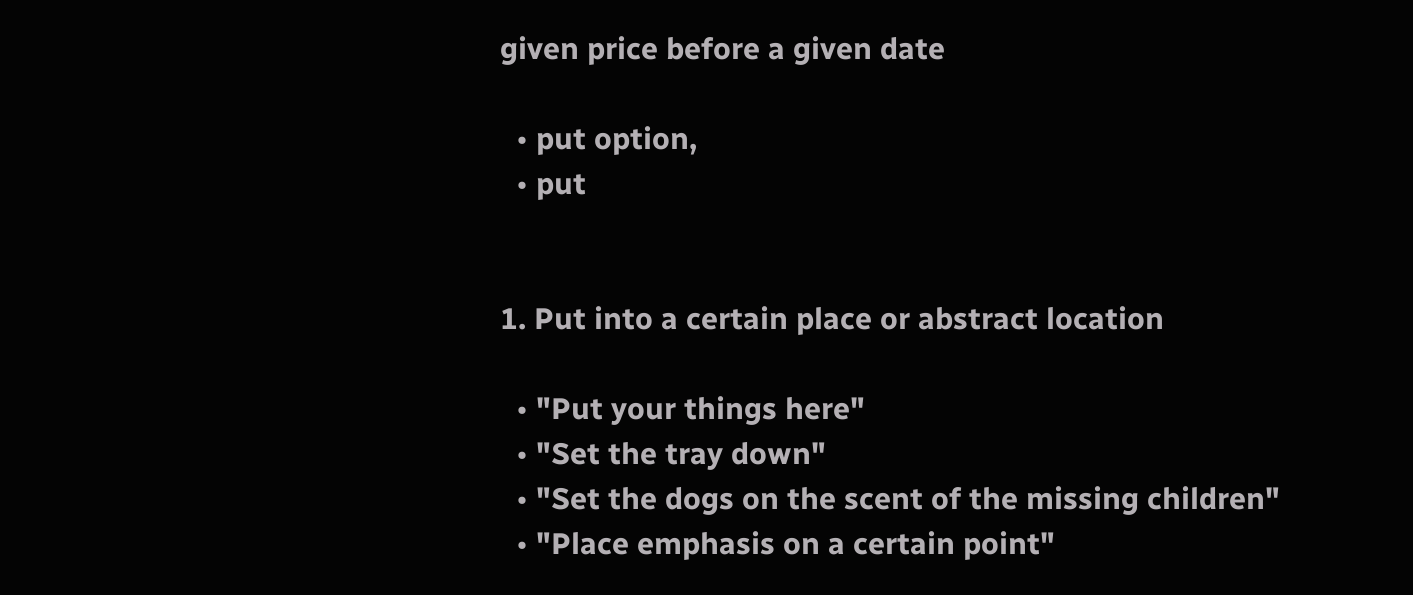given price before a given date

  • put option,
  • put


1. Put into a certain place or abstract location

  • "Put your things here"
  • "Set the tray down"
  • "Set the dogs on the scent of the missing children"
  • "Place emphasis on a certain point"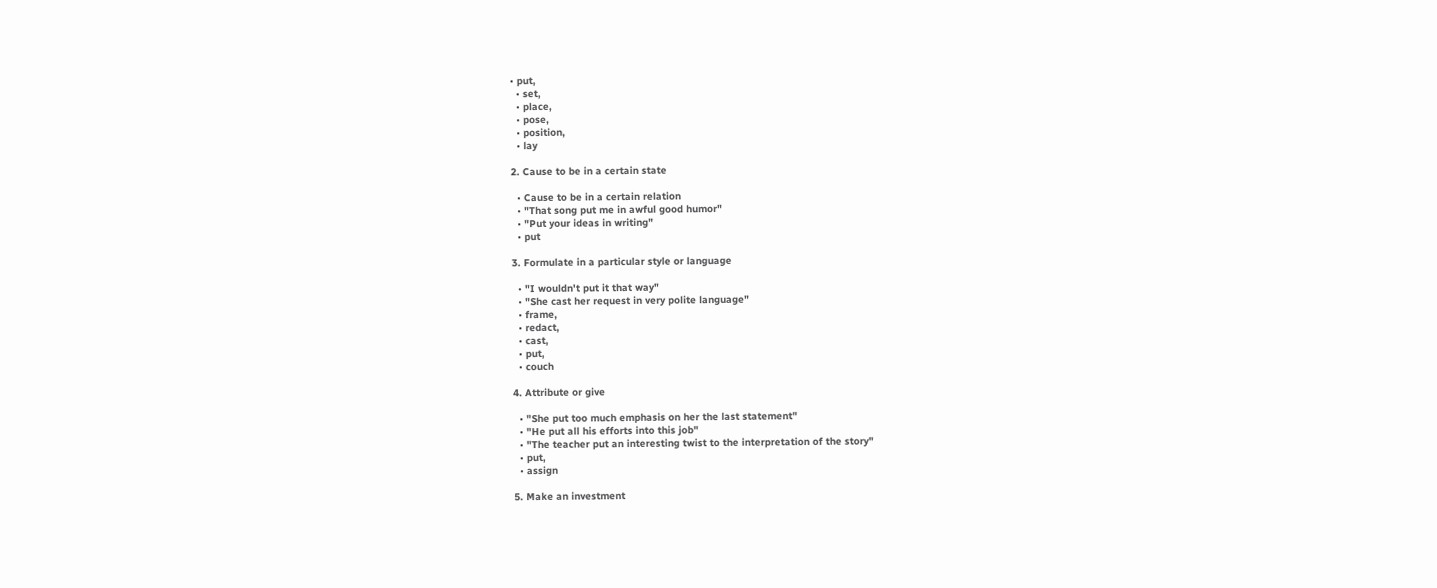• put,
  • set,
  • place,
  • pose,
  • position,
  • lay

2. Cause to be in a certain state

  • Cause to be in a certain relation
  • "That song put me in awful good humor"
  • "Put your ideas in writing"
  • put

3. Formulate in a particular style or language

  • "I wouldn't put it that way"
  • "She cast her request in very polite language"
  • frame,
  • redact,
  • cast,
  • put,
  • couch

4. Attribute or give

  • "She put too much emphasis on her the last statement"
  • "He put all his efforts into this job"
  • "The teacher put an interesting twist to the interpretation of the story"
  • put,
  • assign

5. Make an investment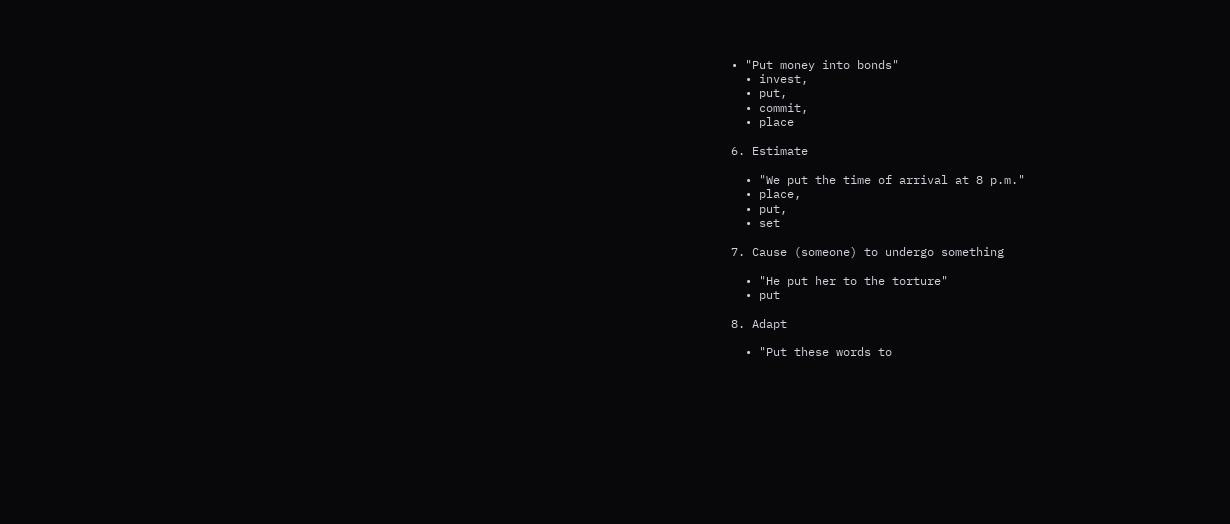• "Put money into bonds"
  • invest,
  • put,
  • commit,
  • place

6. Estimate

  • "We put the time of arrival at 8 p.m."
  • place,
  • put,
  • set

7. Cause (someone) to undergo something

  • "He put her to the torture"
  • put

8. Adapt

  • "Put these words to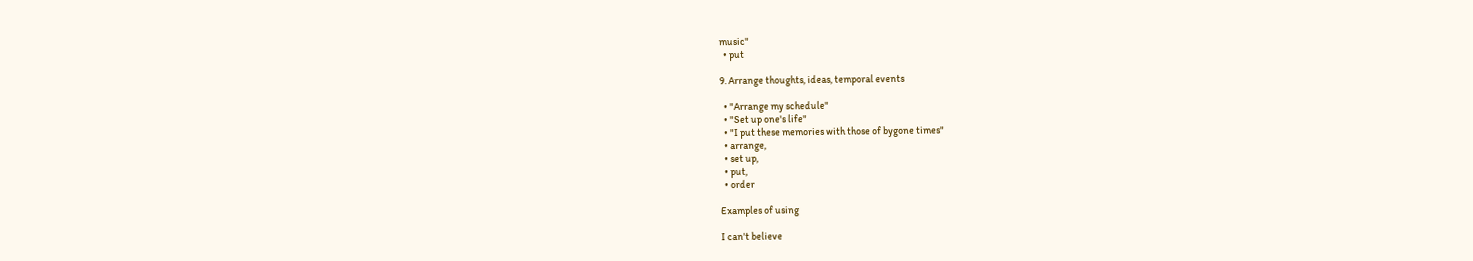music"
  • put

9. Arrange thoughts, ideas, temporal events

  • "Arrange my schedule"
  • "Set up one's life"
  • "I put these memories with those of bygone times"
  • arrange,
  • set up,
  • put,
  • order

Examples of using

I can't believe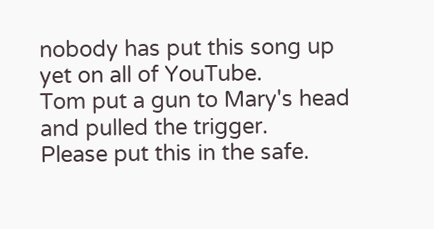nobody has put this song up yet on all of YouTube.
Tom put a gun to Mary's head and pulled the trigger.
Please put this in the safe.